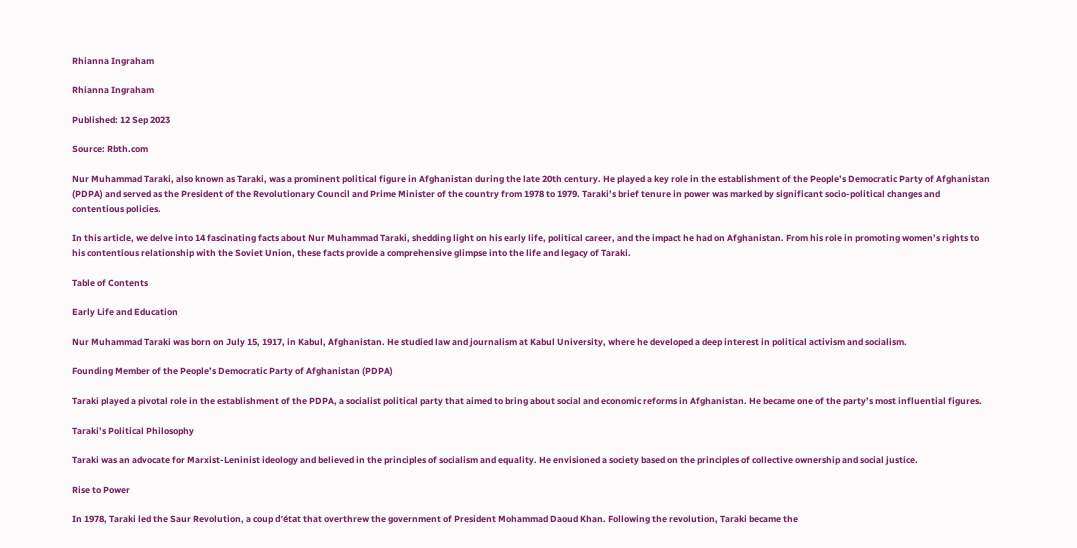Rhianna Ingraham

Rhianna Ingraham

Published: 12 Sep 2023

Source: Rbth.com

Nur Muhammad Taraki, also known as Taraki, was a prominent political figure in Afghanistan during the late 20th century. He played a key role in the establishment of the People’s Democratic Party of Afghanistan (PDPA) and served as the President of the Revolutionary Council and Prime Minister of the country from 1978 to 1979. Taraki’s brief tenure in power was marked by significant socio-political changes and contentious policies.

In this article, we delve into 14 fascinating facts about Nur Muhammad Taraki, shedding light on his early life, political career, and the impact he had on Afghanistan. From his role in promoting women’s rights to his contentious relationship with the Soviet Union, these facts provide a comprehensive glimpse into the life and legacy of Taraki.

Table of Contents

Early Life and Education

Nur Muhammad Taraki was born on July 15, 1917, in Kabul, Afghanistan. He studied law and journalism at Kabul University, where he developed a deep interest in political activism and socialism.

Founding Member of the People’s Democratic Party of Afghanistan (PDPA)

Taraki played a pivotal role in the establishment of the PDPA, a socialist political party that aimed to bring about social and economic reforms in Afghanistan. He became one of the party’s most influential figures.

Taraki’s Political Philosophy

Taraki was an advocate for Marxist-Leninist ideology and believed in the principles of socialism and equality. He envisioned a society based on the principles of collective ownership and social justice.

Rise to Power

In 1978, Taraki led the Saur Revolution, a coup d’état that overthrew the government of President Mohammad Daoud Khan. Following the revolution, Taraki became the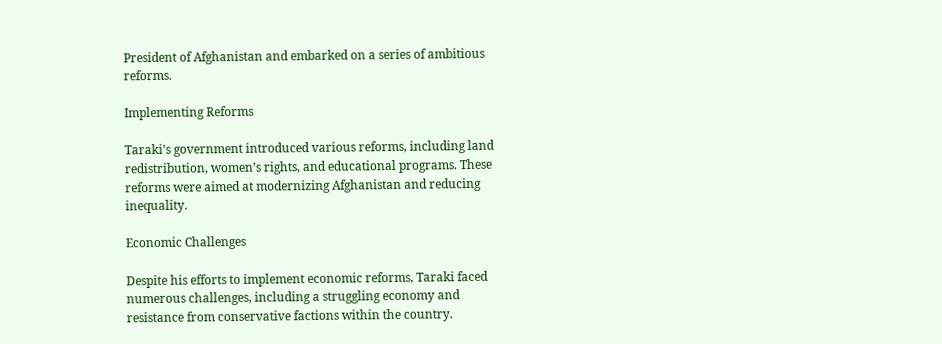President of Afghanistan and embarked on a series of ambitious reforms.

Implementing Reforms

Taraki’s government introduced various reforms, including land redistribution, women’s rights, and educational programs. These reforms were aimed at modernizing Afghanistan and reducing inequality.

Economic Challenges

Despite his efforts to implement economic reforms, Taraki faced numerous challenges, including a struggling economy and resistance from conservative factions within the country.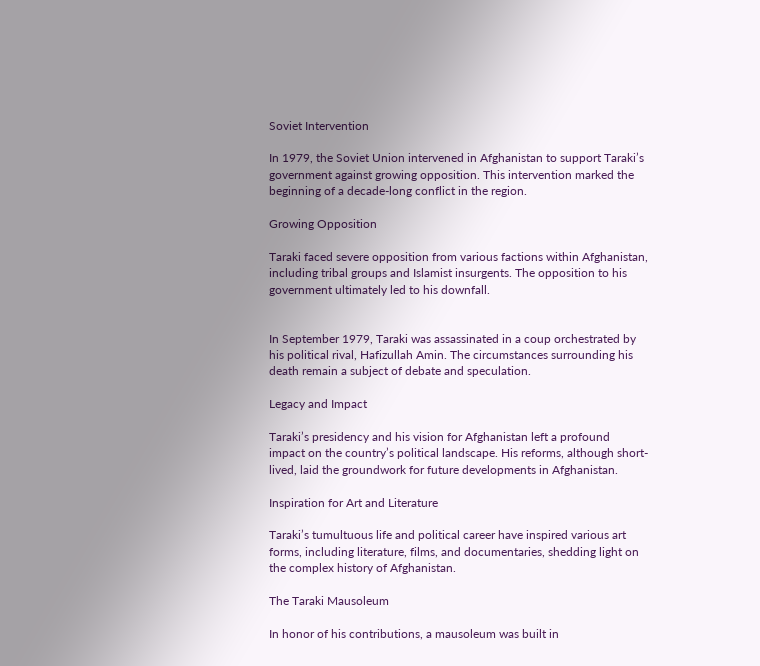Soviet Intervention

In 1979, the Soviet Union intervened in Afghanistan to support Taraki’s government against growing opposition. This intervention marked the beginning of a decade-long conflict in the region.

Growing Opposition

Taraki faced severe opposition from various factions within Afghanistan, including tribal groups and Islamist insurgents. The opposition to his government ultimately led to his downfall.


In September 1979, Taraki was assassinated in a coup orchestrated by his political rival, Hafizullah Amin. The circumstances surrounding his death remain a subject of debate and speculation.

Legacy and Impact

Taraki’s presidency and his vision for Afghanistan left a profound impact on the country’s political landscape. His reforms, although short-lived, laid the groundwork for future developments in Afghanistan.

Inspiration for Art and Literature

Taraki’s tumultuous life and political career have inspired various art forms, including literature, films, and documentaries, shedding light on the complex history of Afghanistan.

The Taraki Mausoleum

In honor of his contributions, a mausoleum was built in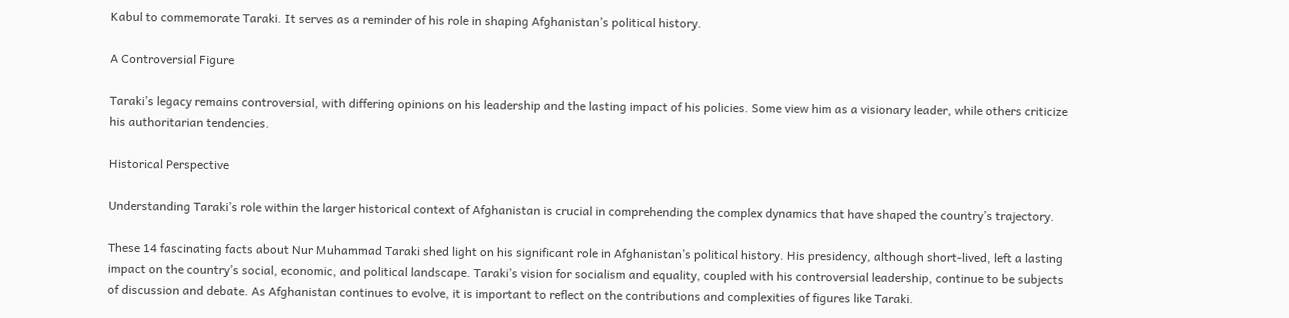Kabul to commemorate Taraki. It serves as a reminder of his role in shaping Afghanistan’s political history.

A Controversial Figure

Taraki’s legacy remains controversial, with differing opinions on his leadership and the lasting impact of his policies. Some view him as a visionary leader, while others criticize his authoritarian tendencies.

Historical Perspective

Understanding Taraki’s role within the larger historical context of Afghanistan is crucial in comprehending the complex dynamics that have shaped the country’s trajectory.

These 14 fascinating facts about Nur Muhammad Taraki shed light on his significant role in Afghanistan’s political history. His presidency, although short-lived, left a lasting impact on the country’s social, economic, and political landscape. Taraki’s vision for socialism and equality, coupled with his controversial leadership, continue to be subjects of discussion and debate. As Afghanistan continues to evolve, it is important to reflect on the contributions and complexities of figures like Taraki.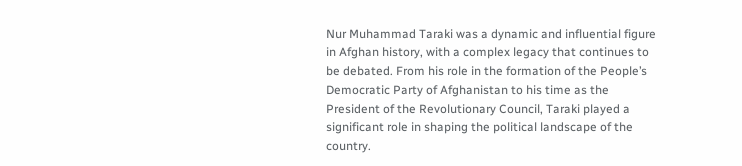Nur Muhammad Taraki was a dynamic and influential figure in Afghan history, with a complex legacy that continues to be debated. From his role in the formation of the People’s Democratic Party of Afghanistan to his time as the President of the Revolutionary Council, Taraki played a significant role in shaping the political landscape of the country.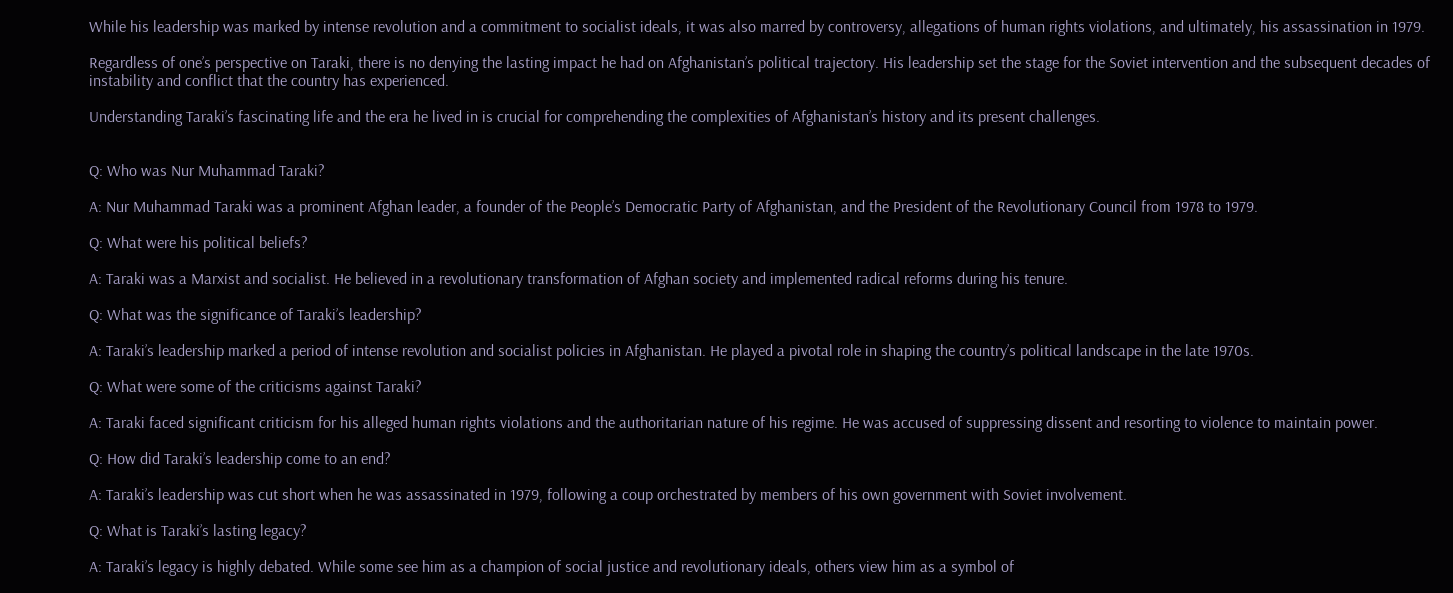While his leadership was marked by intense revolution and a commitment to socialist ideals, it was also marred by controversy, allegations of human rights violations, and ultimately, his assassination in 1979.

Regardless of one’s perspective on Taraki, there is no denying the lasting impact he had on Afghanistan’s political trajectory. His leadership set the stage for the Soviet intervention and the subsequent decades of instability and conflict that the country has experienced.

Understanding Taraki’s fascinating life and the era he lived in is crucial for comprehending the complexities of Afghanistan’s history and its present challenges.


Q: Who was Nur Muhammad Taraki?

A: Nur Muhammad Taraki was a prominent Afghan leader, a founder of the People’s Democratic Party of Afghanistan, and the President of the Revolutionary Council from 1978 to 1979.

Q: What were his political beliefs?

A: Taraki was a Marxist and socialist. He believed in a revolutionary transformation of Afghan society and implemented radical reforms during his tenure.

Q: What was the significance of Taraki’s leadership?

A: Taraki’s leadership marked a period of intense revolution and socialist policies in Afghanistan. He played a pivotal role in shaping the country’s political landscape in the late 1970s.

Q: What were some of the criticisms against Taraki?

A: Taraki faced significant criticism for his alleged human rights violations and the authoritarian nature of his regime. He was accused of suppressing dissent and resorting to violence to maintain power.

Q: How did Taraki’s leadership come to an end?

A: Taraki’s leadership was cut short when he was assassinated in 1979, following a coup orchestrated by members of his own government with Soviet involvement.

Q: What is Taraki’s lasting legacy?

A: Taraki’s legacy is highly debated. While some see him as a champion of social justice and revolutionary ideals, others view him as a symbol of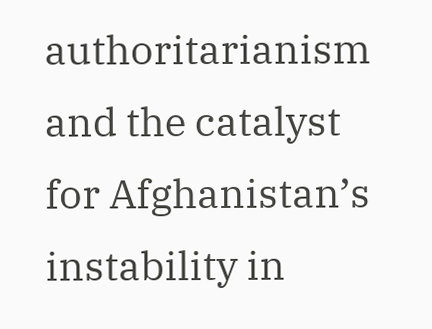authoritarianism and the catalyst for Afghanistan’s instability in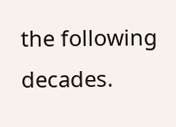the following decades.